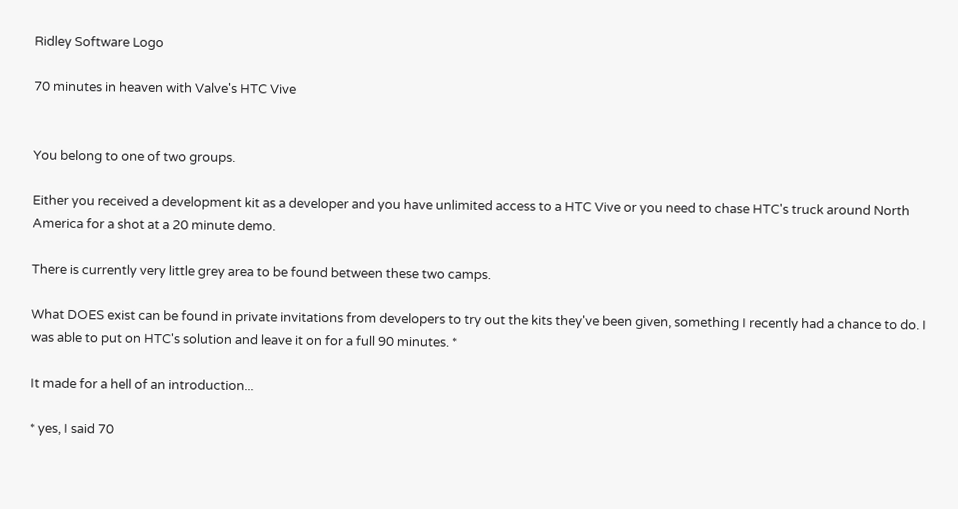Ridley Software Logo

70 minutes in heaven with Valve's HTC Vive


You belong to one of two groups.

Either you received a development kit as a developer and you have unlimited access to a HTC Vive or you need to chase HTC's truck around North America for a shot at a 20 minute demo.

There is currently very little grey area to be found between these two camps.

What DOES exist can be found in private invitations from developers to try out the kits they've been given, something I recently had a chance to do. I was able to put on HTC's solution and leave it on for a full 90 minutes. *

It made for a hell of an introduction...

* yes, I said 70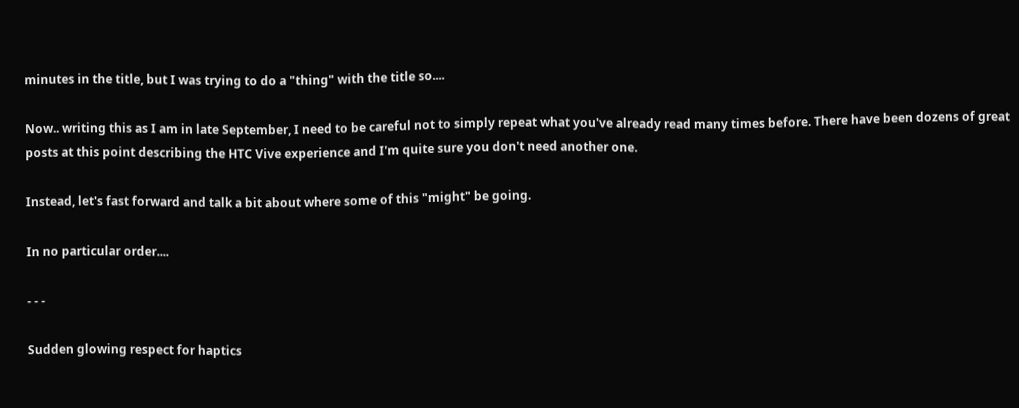minutes in the title, but I was trying to do a "thing" with the title so....

Now.. writing this as I am in late September, I need to be careful not to simply repeat what you've already read many times before. There have been dozens of great posts at this point describing the HTC Vive experience and I'm quite sure you don't need another one.

Instead, let's fast forward and talk a bit about where some of this "might" be going.

In no particular order....

- - -

Sudden glowing respect for haptics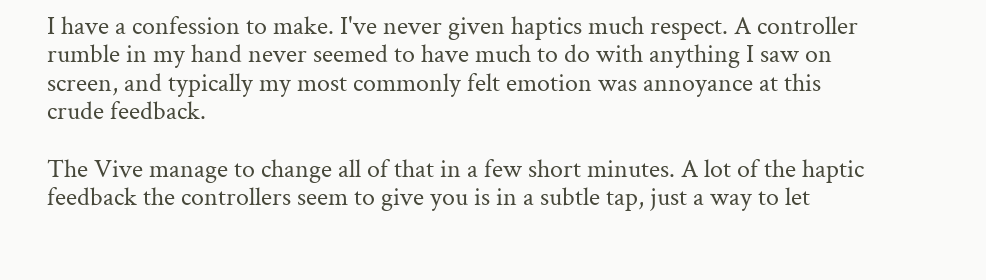I have a confession to make. I've never given haptics much respect. A controller rumble in my hand never seemed to have much to do with anything I saw on screen, and typically my most commonly felt emotion was annoyance at this crude feedback.

The Vive manage to change all of that in a few short minutes. A lot of the haptic feedback the controllers seem to give you is in a subtle tap, just a way to let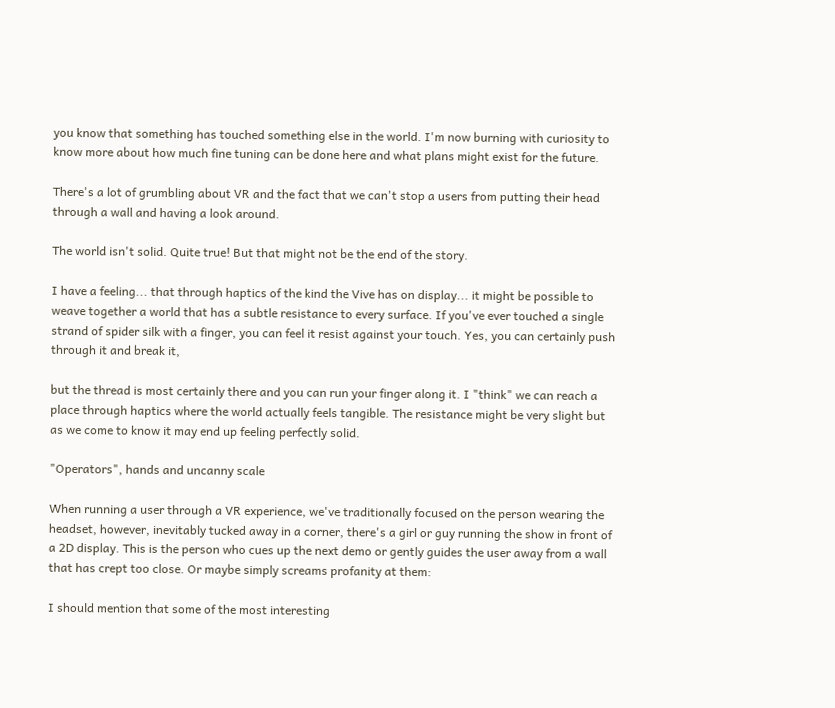you know that something has touched something else in the world. I'm now burning with curiosity to know more about how much fine tuning can be done here and what plans might exist for the future.

There's a lot of grumbling about VR and the fact that we can't stop a users from putting their head through a wall and having a look around.

The world isn't solid. Quite true! But that might not be the end of the story.

I have a feeling... that through haptics of the kind the Vive has on display... it might be possible to weave together a world that has a subtle resistance to every surface. If you've ever touched a single strand of spider silk with a finger, you can feel it resist against your touch. Yes, you can certainly push through it and break it,

but the thread is most certainly there and you can run your finger along it. I "think" we can reach a place through haptics where the world actually feels tangible. The resistance might be very slight but as we come to know it may end up feeling perfectly solid.

"Operators", hands and uncanny scale

When running a user through a VR experience, we've traditionally focused on the person wearing the headset, however, inevitably tucked away in a corner, there's a girl or guy running the show in front of a 2D display. This is the person who cues up the next demo or gently guides the user away from a wall that has crept too close. Or maybe simply screams profanity at them:

I should mention that some of the most interesting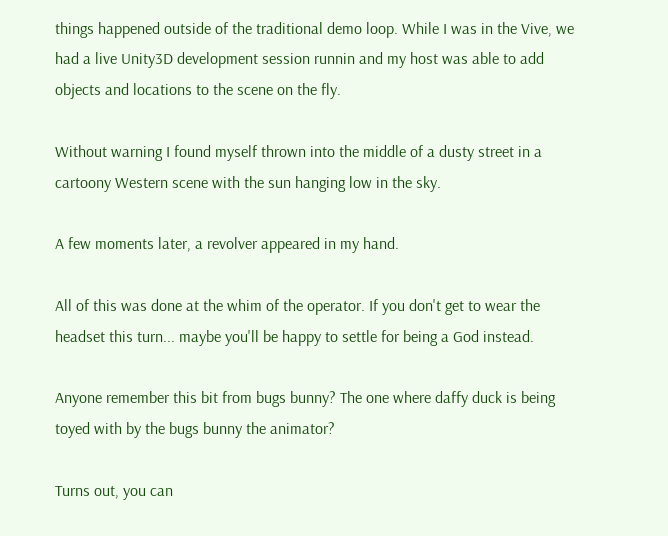things happened outside of the traditional demo loop. While I was in the Vive, we had a live Unity3D development session runnin and my host was able to add objects and locations to the scene on the fly.

Without warning I found myself thrown into the middle of a dusty street in a cartoony Western scene with the sun hanging low in the sky.

A few moments later, a revolver appeared in my hand.

All of this was done at the whim of the operator. If you don't get to wear the headset this turn... maybe you'll be happy to settle for being a God instead.

Anyone remember this bit from bugs bunny? The one where daffy duck is being toyed with by the bugs bunny the animator?

Turns out, you can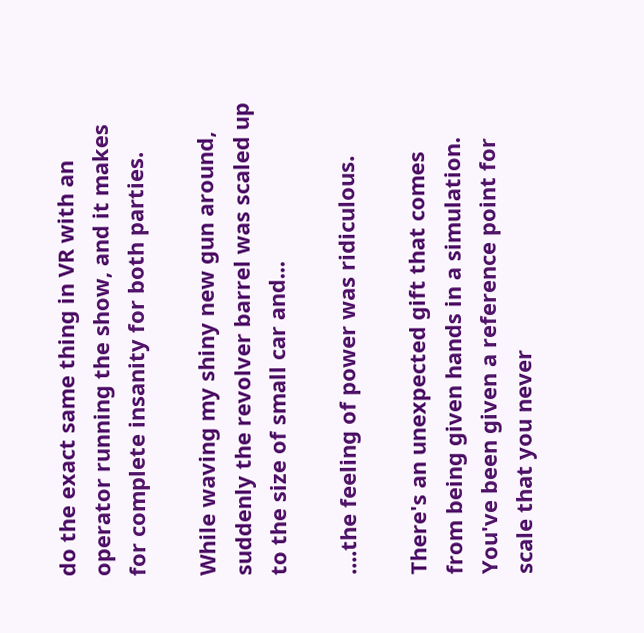do the exact same thing in VR with an operator running the show, and it makes for complete insanity for both parties.

While waving my shiny new gun around, suddenly the revolver barrel was scaled up to the size of small car and...

....the feeling of power was ridiculous.

There's an unexpected gift that comes from being given hands in a simulation. You've been given a reference point for scale that you never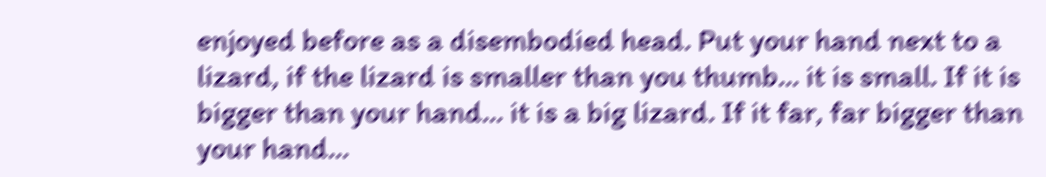enjoyed before as a disembodied head. Put your hand next to a lizard, if the lizard is smaller than you thumb... it is small. If it is bigger than your hand... it is a big lizard. If it far, far bigger than your hand...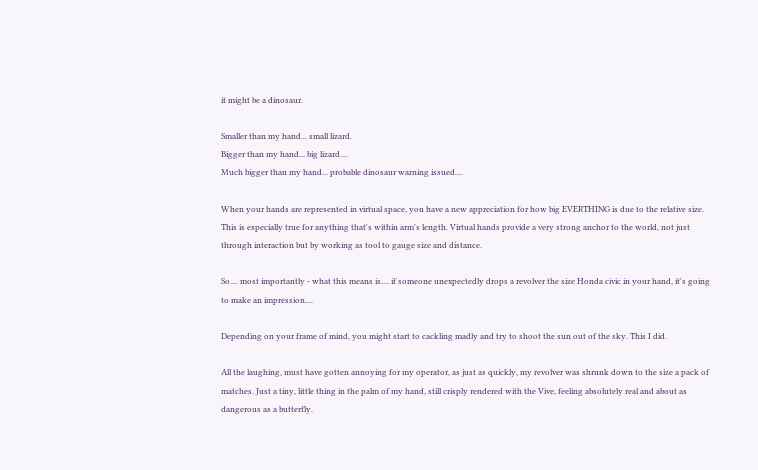it might be a dinosaur.

Smaller than my hand... small lizard.
Bigger than my hand... big lizard....
Much bigger than my hand... probable dinosaur warning issued....

When your hands are represented in virtual space, you have a new appreciation for how big EVERTHING is due to the relative size. This is especially true for anything that's within arm's length. Virtual hands provide a very strong anchor to the world, not just through interaction but by working as tool to gauge size and distance.

So.... most importantly - what this means is.... if someone unexpectedly drops a revolver the size Honda civic in your hand, it's going to make an impression....

Depending on your frame of mind, you might start to cackling madly and try to shoot the sun out of the sky. This I did.

All the laughing, must have gotten annoying for my operator, as just as quickly, my revolver was shrunk down to the size a pack of matches. Just a tiny, little thing in the palm of my hand, still crisply rendered with the Vive, feeling absolutely real and about as dangerous as a butterfly.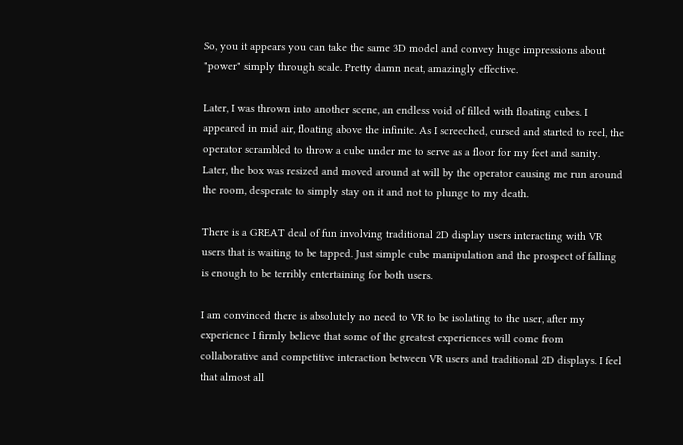So, you it appears you can take the same 3D model and convey huge impressions about "power" simply through scale. Pretty damn neat, amazingly effective.

Later, I was thrown into another scene, an endless void of filled with floating cubes. I appeared in mid air, floating above the infinite. As I screeched, cursed and started to reel, the operator scrambled to throw a cube under me to serve as a floor for my feet and sanity. Later, the box was resized and moved around at will by the operator causing me run around the room, desperate to simply stay on it and not to plunge to my death.

There is a GREAT deal of fun involving traditional 2D display users interacting with VR users that is waiting to be tapped. Just simple cube manipulation and the prospect of falling is enough to be terribly entertaining for both users.

I am convinced there is absolutely no need to VR to be isolating to the user, after my experience I firmly believe that some of the greatest experiences will come from collaborative and competitive interaction between VR users and traditional 2D displays. I feel that almost all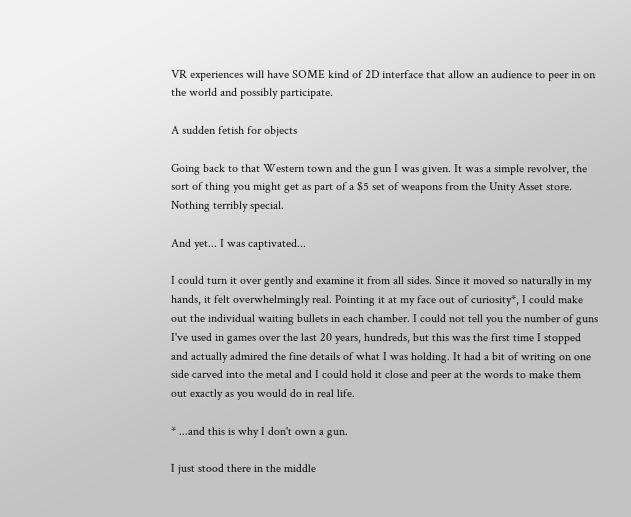VR experiences will have SOME kind of 2D interface that allow an audience to peer in on the world and possibly participate.

A sudden fetish for objects

Going back to that Western town and the gun I was given. It was a simple revolver, the sort of thing you might get as part of a $5 set of weapons from the Unity Asset store. Nothing terribly special.

And yet... I was captivated...

I could turn it over gently and examine it from all sides. Since it moved so naturally in my hands, it felt overwhelmingly real. Pointing it at my face out of curiosity*, I could make out the individual waiting bullets in each chamber. I could not tell you the number of guns I've used in games over the last 20 years, hundreds, but this was the first time I stopped and actually admired the fine details of what I was holding. It had a bit of writing on one side carved into the metal and I could hold it close and peer at the words to make them out exactly as you would do in real life.

* ...and this is why I don't own a gun.

I just stood there in the middle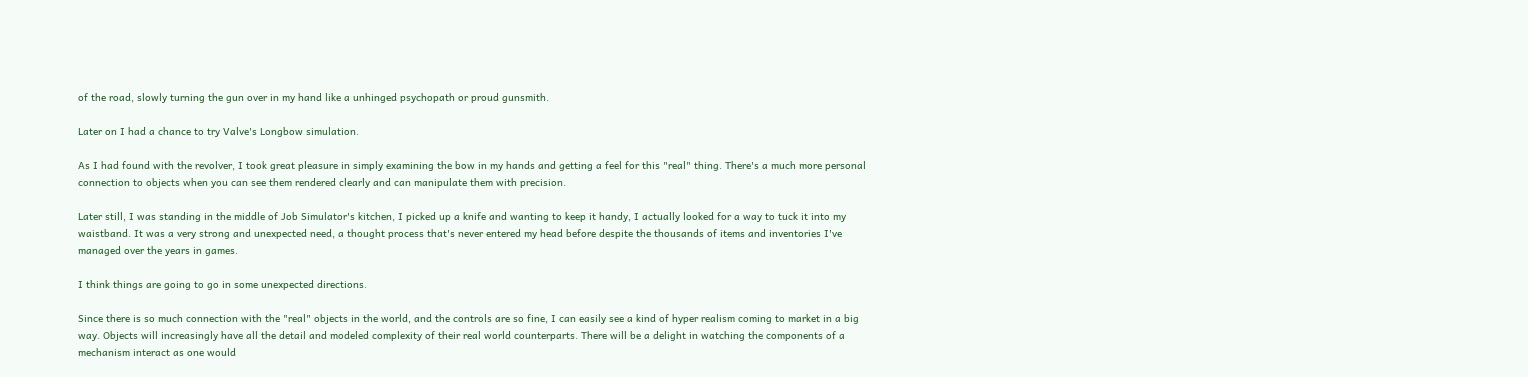of the road, slowly turning the gun over in my hand like a unhinged psychopath or proud gunsmith.

Later on I had a chance to try Valve's Longbow simulation.

As I had found with the revolver, I took great pleasure in simply examining the bow in my hands and getting a feel for this "real" thing. There's a much more personal connection to objects when you can see them rendered clearly and can manipulate them with precision.

Later still, I was standing in the middle of Job Simulator's kitchen, I picked up a knife and wanting to keep it handy, I actually looked for a way to tuck it into my waistband. It was a very strong and unexpected need, a thought process that's never entered my head before despite the thousands of items and inventories I've managed over the years in games.

I think things are going to go in some unexpected directions.

Since there is so much connection with the "real" objects in the world, and the controls are so fine, I can easily see a kind of hyper realism coming to market in a big way. Objects will increasingly have all the detail and modeled complexity of their real world counterparts. There will be a delight in watching the components of a mechanism interact as one would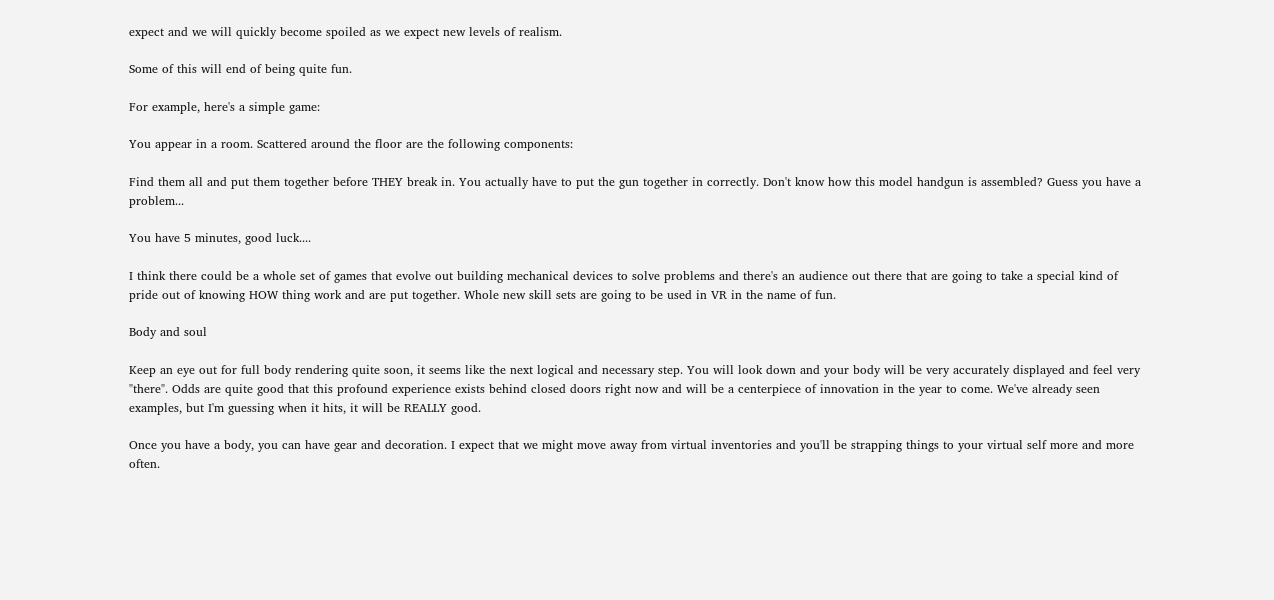expect and we will quickly become spoiled as we expect new levels of realism.

Some of this will end of being quite fun.

For example, here's a simple game:

You appear in a room. Scattered around the floor are the following components:

Find them all and put them together before THEY break in. You actually have to put the gun together in correctly. Don't know how this model handgun is assembled? Guess you have a problem...

You have 5 minutes, good luck....

I think there could be a whole set of games that evolve out building mechanical devices to solve problems and there's an audience out there that are going to take a special kind of pride out of knowing HOW thing work and are put together. Whole new skill sets are going to be used in VR in the name of fun.

Body and soul

Keep an eye out for full body rendering quite soon, it seems like the next logical and necessary step. You will look down and your body will be very accurately displayed and feel very "there". Odds are quite good that this profound experience exists behind closed doors right now and will be a centerpiece of innovation in the year to come. We've already seen examples, but I'm guessing when it hits, it will be REALLY good.

Once you have a body, you can have gear and decoration. I expect that we might move away from virtual inventories and you'll be strapping things to your virtual self more and more often.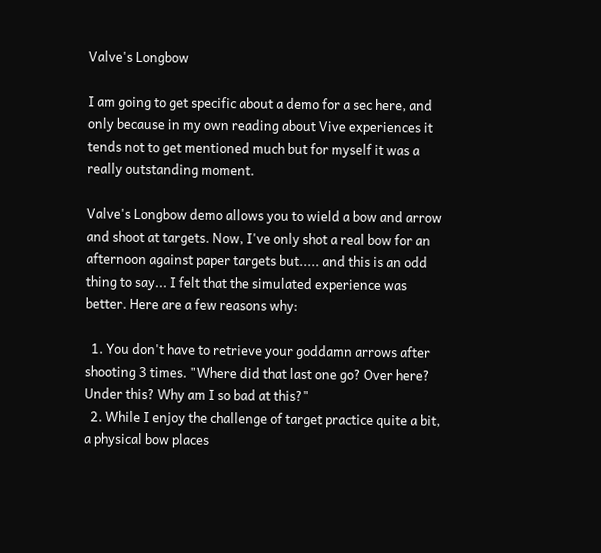Valve's Longbow

I am going to get specific about a demo for a sec here, and only because in my own reading about Vive experiences it tends not to get mentioned much but for myself it was a really outstanding moment.

Valve's Longbow demo allows you to wield a bow and arrow and shoot at targets. Now, I've only shot a real bow for an afternoon against paper targets but..... and this is an odd thing to say... I felt that the simulated experience was better. Here are a few reasons why:

  1. You don't have to retrieve your goddamn arrows after shooting 3 times. "Where did that last one go? Over here? Under this? Why am I so bad at this?"
  2. While I enjoy the challenge of target practice quite a bit, a physical bow places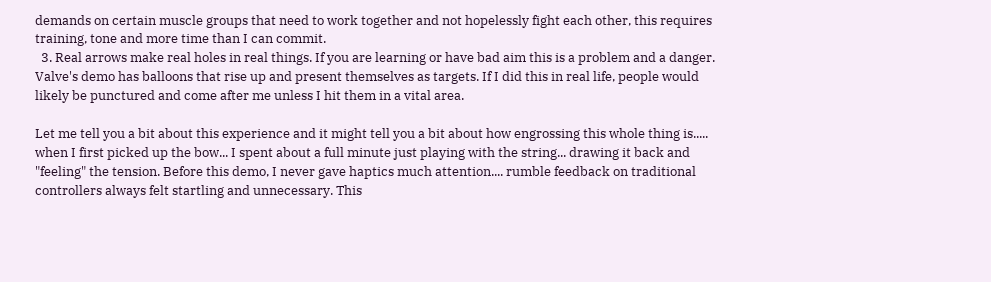demands on certain muscle groups that need to work together and not hopelessly fight each other, this requires training, tone and more time than I can commit.
  3. Real arrows make real holes in real things. If you are learning or have bad aim this is a problem and a danger. Valve's demo has balloons that rise up and present themselves as targets. If I did this in real life, people would likely be punctured and come after me unless I hit them in a vital area.

Let me tell you a bit about this experience and it might tell you a bit about how engrossing this whole thing is..... when I first picked up the bow... I spent about a full minute just playing with the string... drawing it back and "feeling" the tension. Before this demo, I never gave haptics much attention.... rumble feedback on traditional controllers always felt startling and unnecessary. This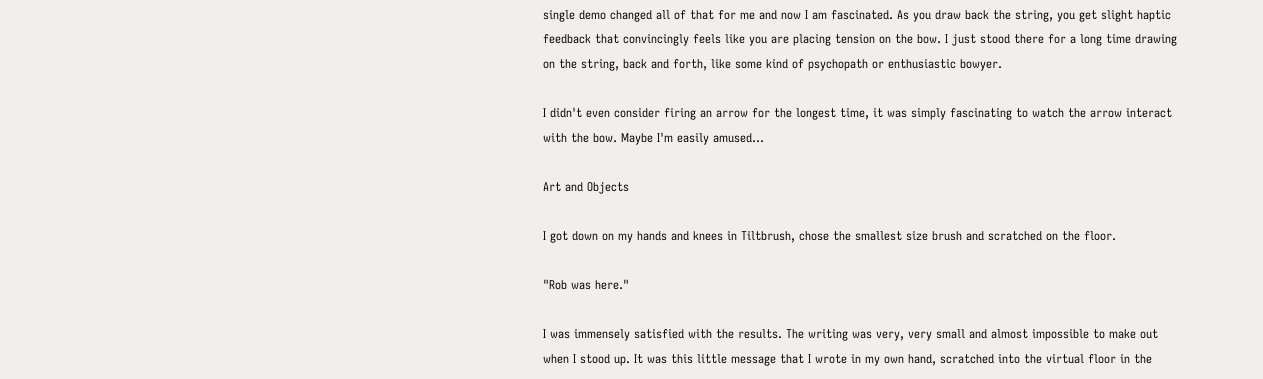single demo changed all of that for me and now I am fascinated. As you draw back the string, you get slight haptic feedback that convincingly feels like you are placing tension on the bow. I just stood there for a long time drawing on the string, back and forth, like some kind of psychopath or enthusiastic bowyer.

I didn't even consider firing an arrow for the longest time, it was simply fascinating to watch the arrow interact with the bow. Maybe I'm easily amused...

Art and Objects

I got down on my hands and knees in Tiltbrush, chose the smallest size brush and scratched on the floor.

"Rob was here."

I was immensely satisfied with the results. The writing was very, very small and almost impossible to make out when I stood up. It was this little message that I wrote in my own hand, scratched into the virtual floor in the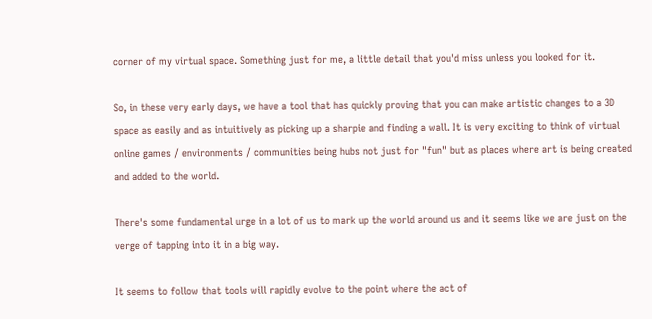corner of my virtual space. Something just for me, a little detail that you'd miss unless you looked for it.

So, in these very early days, we have a tool that has quickly proving that you can make artistic changes to a 3D space as easily and as intuitively as picking up a sharpie and finding a wall. It is very exciting to think of virtual online games / environments / communities being hubs not just for "fun" but as places where art is being created and added to the world.

There's some fundamental urge in a lot of us to mark up the world around us and it seems like we are just on the verge of tapping into it in a big way.

It seems to follow that tools will rapidly evolve to the point where the act of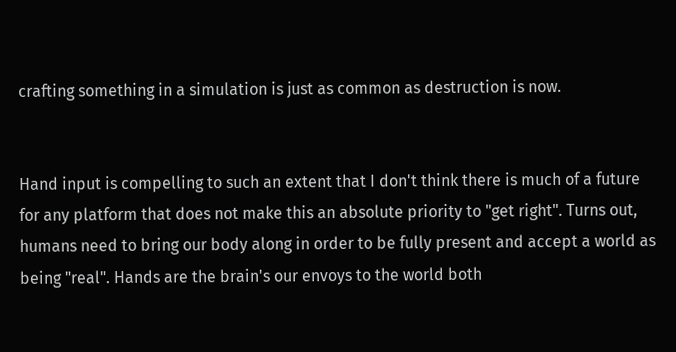crafting something in a simulation is just as common as destruction is now.


Hand input is compelling to such an extent that I don't think there is much of a future for any platform that does not make this an absolute priority to "get right". Turns out, humans need to bring our body along in order to be fully present and accept a world as being "real". Hands are the brain's our envoys to the world both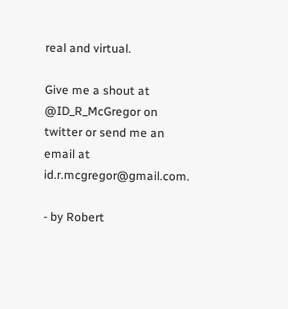real and virtual.

Give me a shout at @ID_R_McGregor on twitter or send me an email at id.r.mcgregor@gmail.com.

- by Robert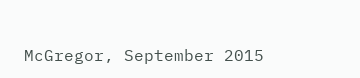McGregor, September 2015